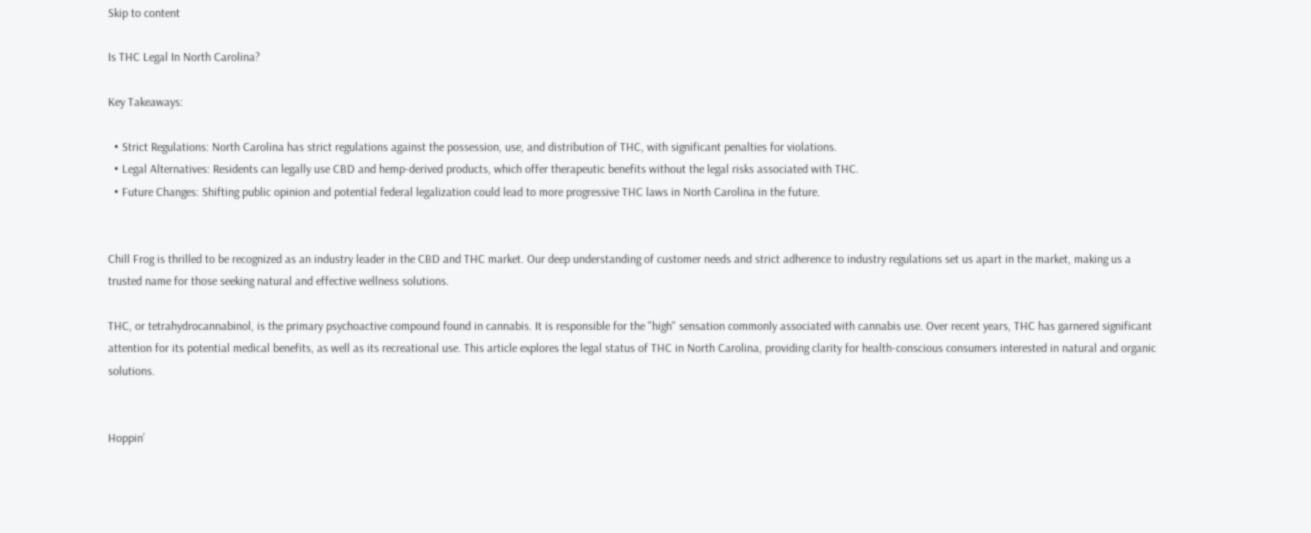Skip to content

Is THC Legal In North Carolina?

Key Takeaways:

  • Strict Regulations: North Carolina has strict regulations against the possession, use, and distribution of THC, with significant penalties for violations.
  • Legal Alternatives: Residents can legally use CBD and hemp-derived products, which offer therapeutic benefits without the legal risks associated with THC.
  • Future Changes: Shifting public opinion and potential federal legalization could lead to more progressive THC laws in North Carolina in the future.


Chill Frog is thrilled to be recognized as an industry leader in the CBD and THC market. Our deep understanding of customer needs and strict adherence to industry regulations set us apart in the market, making us a trusted name for those seeking natural and effective wellness solutions.

THC, or tetrahydrocannabinol, is the primary psychoactive compound found in cannabis. It is responsible for the "high" sensation commonly associated with cannabis use. Over recent years, THC has garnered significant attention for its potential medical benefits, as well as its recreational use. This article explores the legal status of THC in North Carolina, providing clarity for health-conscious consumers interested in natural and organic solutions.


Hoppin’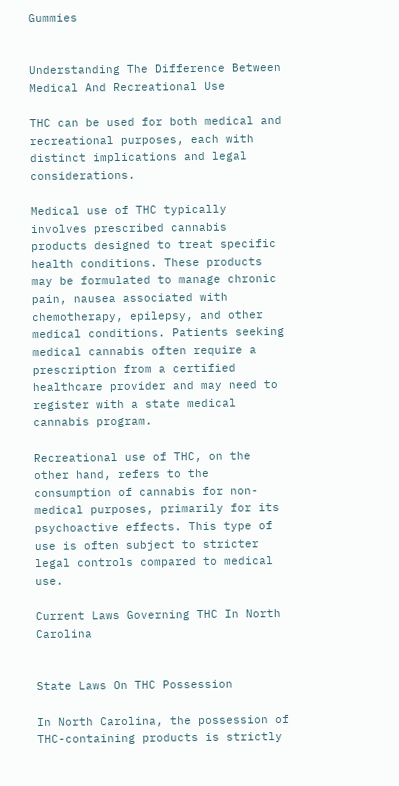Gummies


Understanding The Difference Between Medical And Recreational Use

THC can be used for both medical and recreational purposes, each with distinct implications and legal considerations.

Medical use of THC typically involves prescribed cannabis products designed to treat specific health conditions. These products may be formulated to manage chronic pain, nausea associated with chemotherapy, epilepsy, and other medical conditions. Patients seeking medical cannabis often require a prescription from a certified healthcare provider and may need to register with a state medical cannabis program.

Recreational use of THC, on the other hand, refers to the consumption of cannabis for non-medical purposes, primarily for its psychoactive effects. This type of use is often subject to stricter legal controls compared to medical use.

Current Laws Governing THC In North Carolina


State Laws On THC Possession

In North Carolina, the possession of THC-containing products is strictly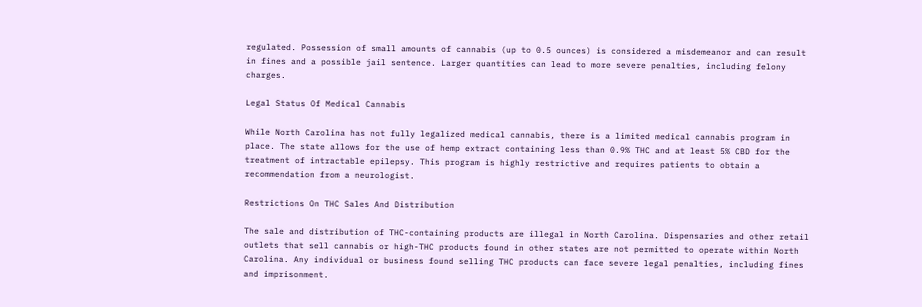regulated. Possession of small amounts of cannabis (up to 0.5 ounces) is considered a misdemeanor and can result in fines and a possible jail sentence. Larger quantities can lead to more severe penalties, including felony charges.

Legal Status Of Medical Cannabis

While North Carolina has not fully legalized medical cannabis, there is a limited medical cannabis program in place. The state allows for the use of hemp extract containing less than 0.9% THC and at least 5% CBD for the treatment of intractable epilepsy. This program is highly restrictive and requires patients to obtain a recommendation from a neurologist.

Restrictions On THC Sales And Distribution

The sale and distribution of THC-containing products are illegal in North Carolina. Dispensaries and other retail outlets that sell cannabis or high-THC products found in other states are not permitted to operate within North Carolina. Any individual or business found selling THC products can face severe legal penalties, including fines and imprisonment.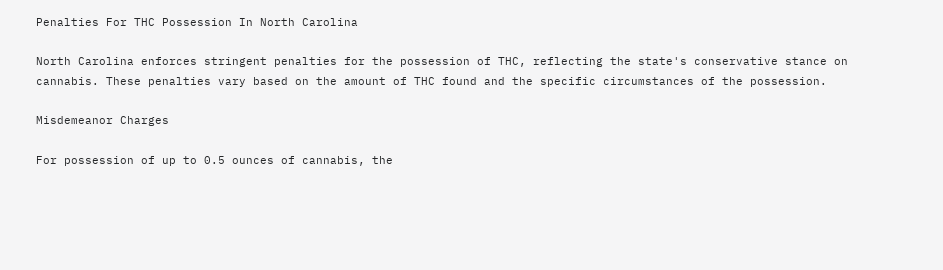Penalties For THC Possession In North Carolina

North Carolina enforces stringent penalties for the possession of THC, reflecting the state's conservative stance on cannabis. These penalties vary based on the amount of THC found and the specific circumstances of the possession.

Misdemeanor Charges

For possession of up to 0.5 ounces of cannabis, the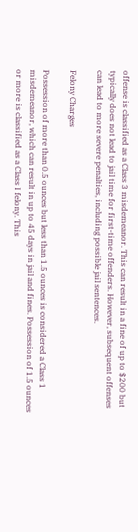offense is classified as a Class 3 misdemeanor. This can result in a fine of up to $200 but typically does not lead to jail time for first-time offenders. However, subsequent offenses can lead to more severe penalties, including possible jail sentences.

Felony Charges

Possession of more than 0.5 ounces but less than 1.5 ounces is considered a Class 1 misdemeanor, which can result in up to 45 days in jail and fines. Possession of 1.5 ounces or more is classified as a Class I felony. This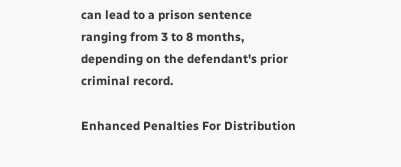can lead to a prison sentence ranging from 3 to 8 months, depending on the defendant's prior criminal record.

Enhanced Penalties For Distribution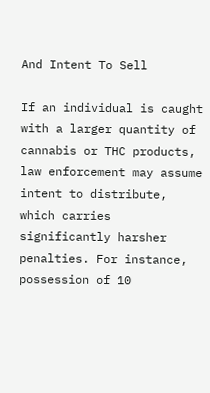And Intent To Sell

If an individual is caught with a larger quantity of cannabis or THC products, law enforcement may assume intent to distribute, which carries significantly harsher penalties. For instance, possession of 10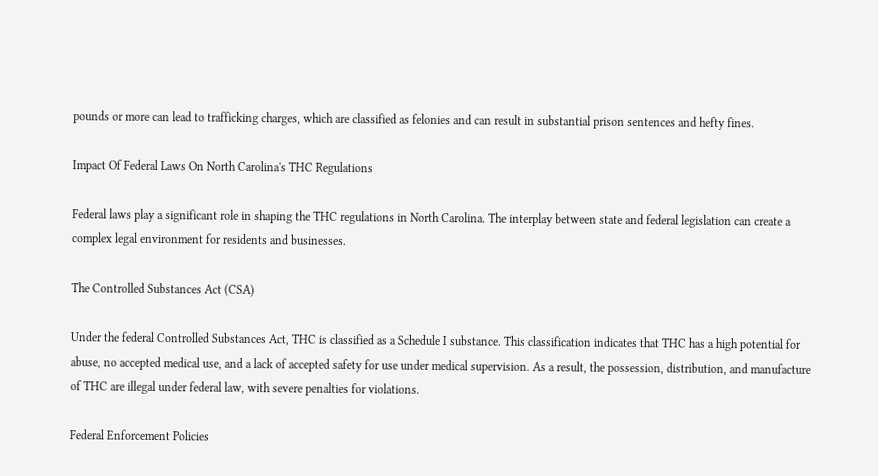pounds or more can lead to trafficking charges, which are classified as felonies and can result in substantial prison sentences and hefty fines.

Impact Of Federal Laws On North Carolina's THC Regulations

Federal laws play a significant role in shaping the THC regulations in North Carolina. The interplay between state and federal legislation can create a complex legal environment for residents and businesses.

The Controlled Substances Act (CSA)

Under the federal Controlled Substances Act, THC is classified as a Schedule I substance. This classification indicates that THC has a high potential for abuse, no accepted medical use, and a lack of accepted safety for use under medical supervision. As a result, the possession, distribution, and manufacture of THC are illegal under federal law, with severe penalties for violations.

Federal Enforcement Policies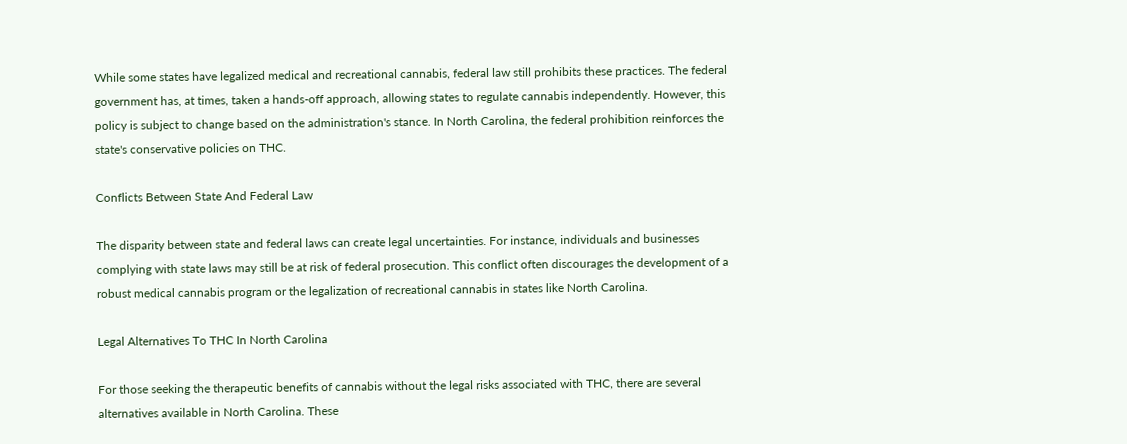While some states have legalized medical and recreational cannabis, federal law still prohibits these practices. The federal government has, at times, taken a hands-off approach, allowing states to regulate cannabis independently. However, this policy is subject to change based on the administration's stance. In North Carolina, the federal prohibition reinforces the state's conservative policies on THC.

Conflicts Between State And Federal Law

The disparity between state and federal laws can create legal uncertainties. For instance, individuals and businesses complying with state laws may still be at risk of federal prosecution. This conflict often discourages the development of a robust medical cannabis program or the legalization of recreational cannabis in states like North Carolina.

Legal Alternatives To THC In North Carolina

For those seeking the therapeutic benefits of cannabis without the legal risks associated with THC, there are several alternatives available in North Carolina. These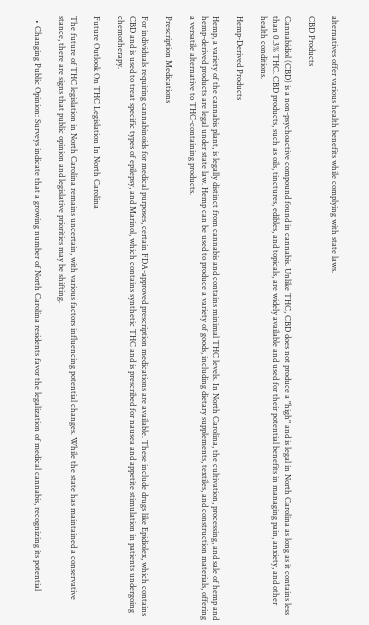alternatives offer various health benefits while complying with state laws.

CBD Products

Cannabidiol (CBD) is a non-psychoactive compound found in cannabis. Unlike THC, CBD does not produce a "high" and is legal in North Carolina as long as it contains less than 0.3% THC. CBD products, such as oils, tinctures, edibles, and topicals, are widely available and used for their potential benefits in managing pain, anxiety, and other health conditions.

Hemp-Derived Products

Hemp, a variety of the cannabis plant, is legally distinct from cannabis and contains minimal THC levels. In North Carolina, the cultivation, processing, and sale of hemp and hemp-derived products are legal under state law. Hemp can be used to produce a variety of goods, including dietary supplements, textiles, and construction materials, offering a versatile alternative to THC-containing products.

Prescription Medications

For individuals requiring cannabinoids for medical purposes, certain FDA-approved prescription medications are available. These include drugs like Epidiolex, which contains CBD and is used to treat specific types of epilepsy, and Marinol, which contains synthetic THC and is prescribed for nausea and appetite stimulation in patients undergoing chemotherapy.

Future Outlook On THC Legislation In North Carolina

The future of THC legislation in North Carolina remains uncertain, with various factors influencing potential changes. While the state has maintained a conservative stance, there are signs that public opinion and legislative priorities may be shifting.

  • Changing Public Opinion: Surveys indicate that a growing number of North Carolina residents favor the legalization of medical cannabis, recognizing its potential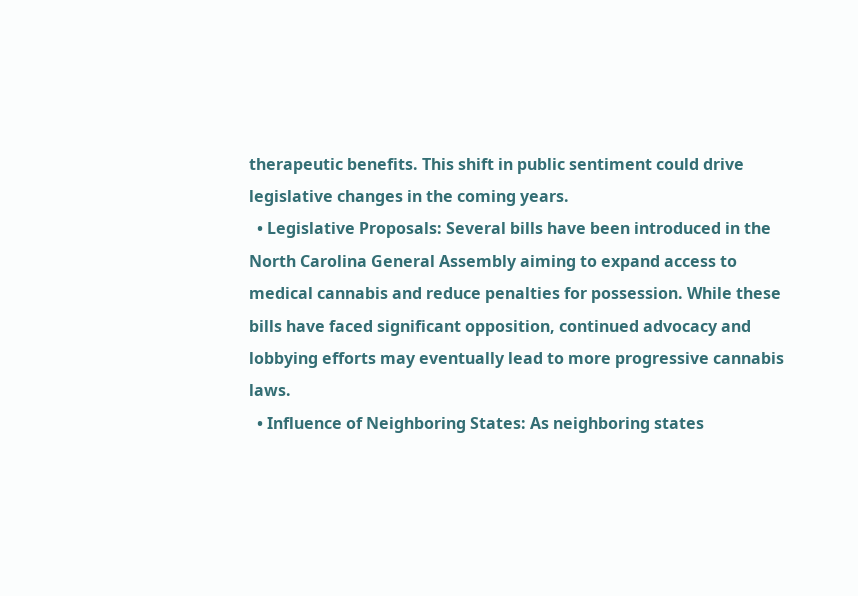therapeutic benefits. This shift in public sentiment could drive legislative changes in the coming years.
  • Legislative Proposals: Several bills have been introduced in the North Carolina General Assembly aiming to expand access to medical cannabis and reduce penalties for possession. While these bills have faced significant opposition, continued advocacy and lobbying efforts may eventually lead to more progressive cannabis laws.
  • Influence of Neighboring States: As neighboring states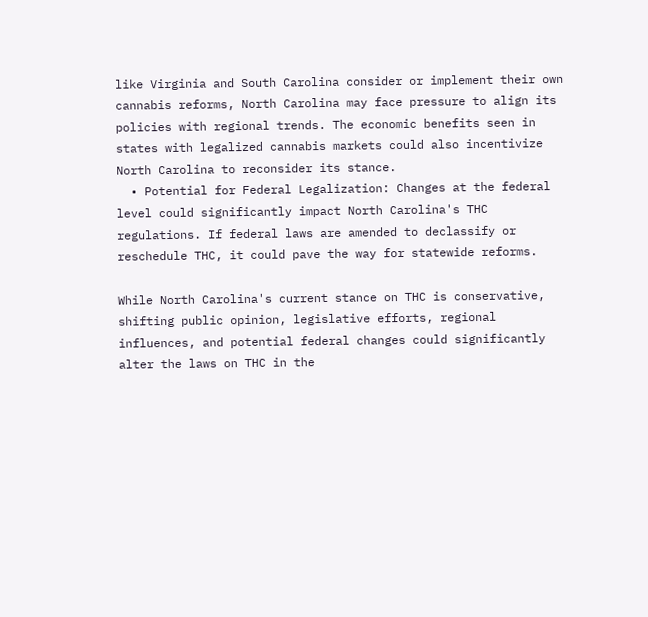like Virginia and South Carolina consider or implement their own cannabis reforms, North Carolina may face pressure to align its policies with regional trends. The economic benefits seen in states with legalized cannabis markets could also incentivize North Carolina to reconsider its stance.
  • Potential for Federal Legalization: Changes at the federal level could significantly impact North Carolina's THC regulations. If federal laws are amended to declassify or reschedule THC, it could pave the way for statewide reforms.

While North Carolina's current stance on THC is conservative, shifting public opinion, legislative efforts, regional influences, and potential federal changes could significantly alter the laws on THC in the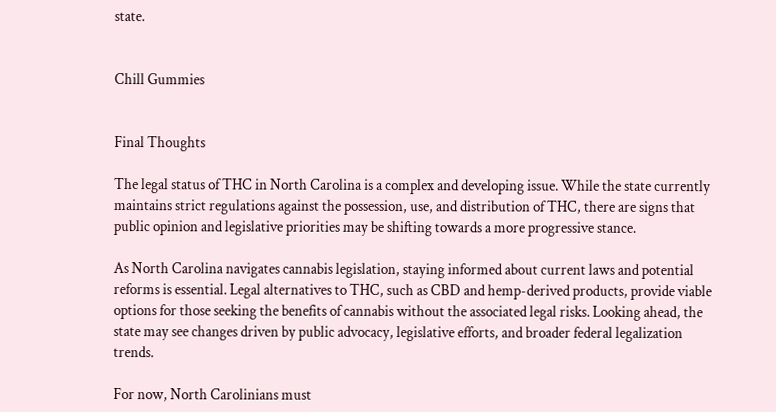state.


Chill Gummies


Final Thoughts

The legal status of THC in North Carolina is a complex and developing issue. While the state currently maintains strict regulations against the possession, use, and distribution of THC, there are signs that public opinion and legislative priorities may be shifting towards a more progressive stance.

As North Carolina navigates cannabis legislation, staying informed about current laws and potential reforms is essential. Legal alternatives to THC, such as CBD and hemp-derived products, provide viable options for those seeking the benefits of cannabis without the associated legal risks. Looking ahead, the state may see changes driven by public advocacy, legislative efforts, and broader federal legalization trends.

For now, North Carolinians must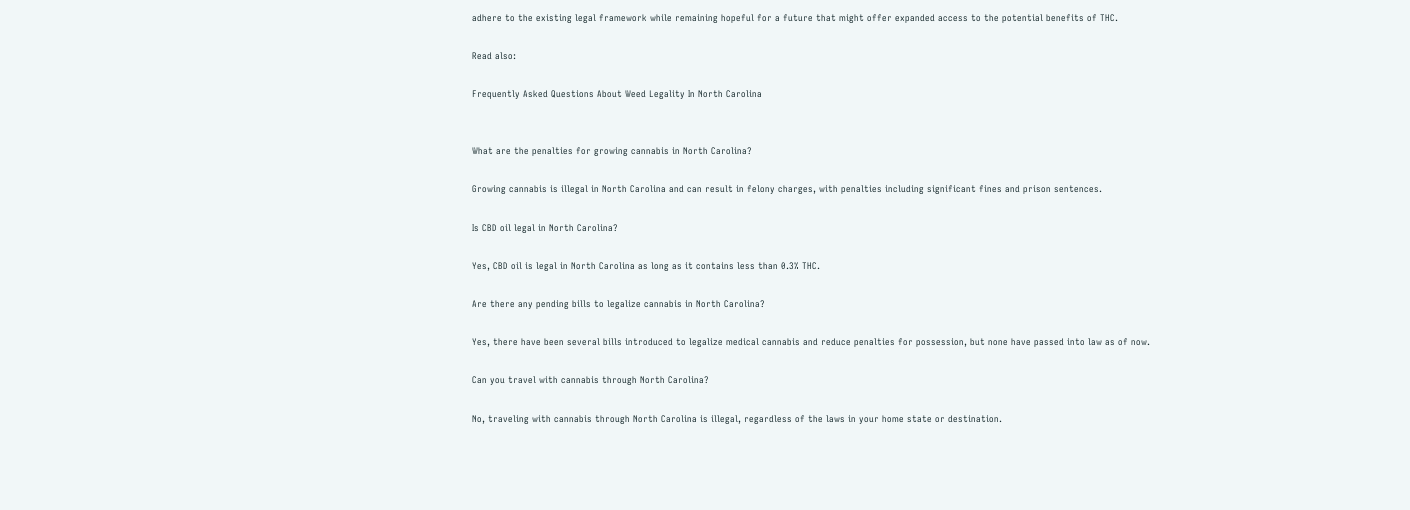adhere to the existing legal framework while remaining hopeful for a future that might offer expanded access to the potential benefits of THC.

Read also:

Frequently Asked Questions About Weed Legality In North Carolina


What are the penalties for growing cannabis in North Carolina?

Growing cannabis is illegal in North Carolina and can result in felony charges, with penalties including significant fines and prison sentences.

Is CBD oil legal in North Carolina?

Yes, CBD oil is legal in North Carolina as long as it contains less than 0.3% THC.

Are there any pending bills to legalize cannabis in North Carolina?

Yes, there have been several bills introduced to legalize medical cannabis and reduce penalties for possession, but none have passed into law as of now.

Can you travel with cannabis through North Carolina?

No, traveling with cannabis through North Carolina is illegal, regardless of the laws in your home state or destination.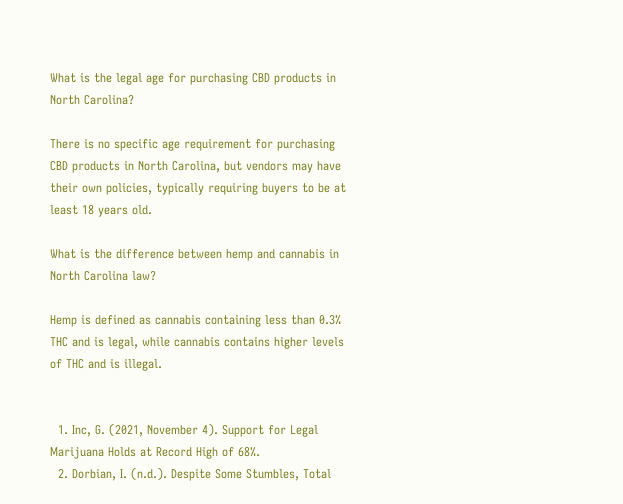What is the legal age for purchasing CBD products in North Carolina?

There is no specific age requirement for purchasing CBD products in North Carolina, but vendors may have their own policies, typically requiring buyers to be at least 18 years old.

What is the difference between hemp and cannabis in North Carolina law?

Hemp is defined as cannabis containing less than 0.3% THC and is legal, while cannabis contains higher levels of THC and is illegal.


  1. Inc, G. (2021, November 4). Support for Legal Marijuana Holds at Record High of 68%.
  2. Dorbian, I. (n.d.). Despite Some Stumbles, Total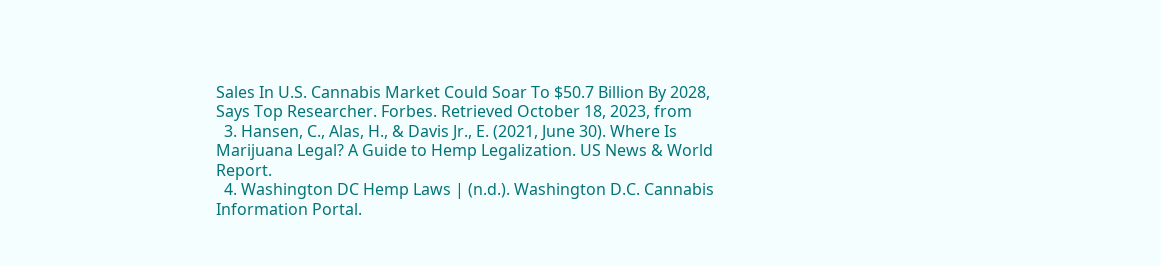Sales In U.S. Cannabis Market Could Soar To $50.7 Billion By 2028, Says Top Researcher. Forbes. Retrieved October 18, 2023, from
  3. Hansen, C., Alas, H., & Davis Jr., E. (2021, June 30). Where Is Marijuana Legal? A Guide to Hemp Legalization. US News & World Report.
  4. Washington DC Hemp Laws | (n.d.). Washington D.C. Cannabis Information Portal.